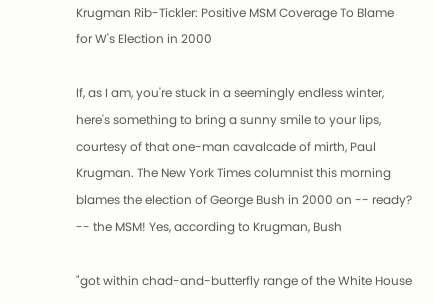Krugman Rib-Tickler: Positive MSM Coverage To Blame for W's Election in 2000

If, as I am, you're stuck in a seemingly endless winter, here's something to bring a sunny smile to your lips, courtesy of that one-man cavalcade of mirth, Paul Krugman. The New York Times columnist this morning blames the election of George Bush in 2000 on -- ready? -- the MSM! Yes, according to Krugman, Bush

"got within chad-and-butterfly range of the White House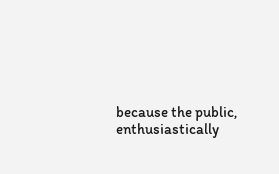because the public, enthusiastically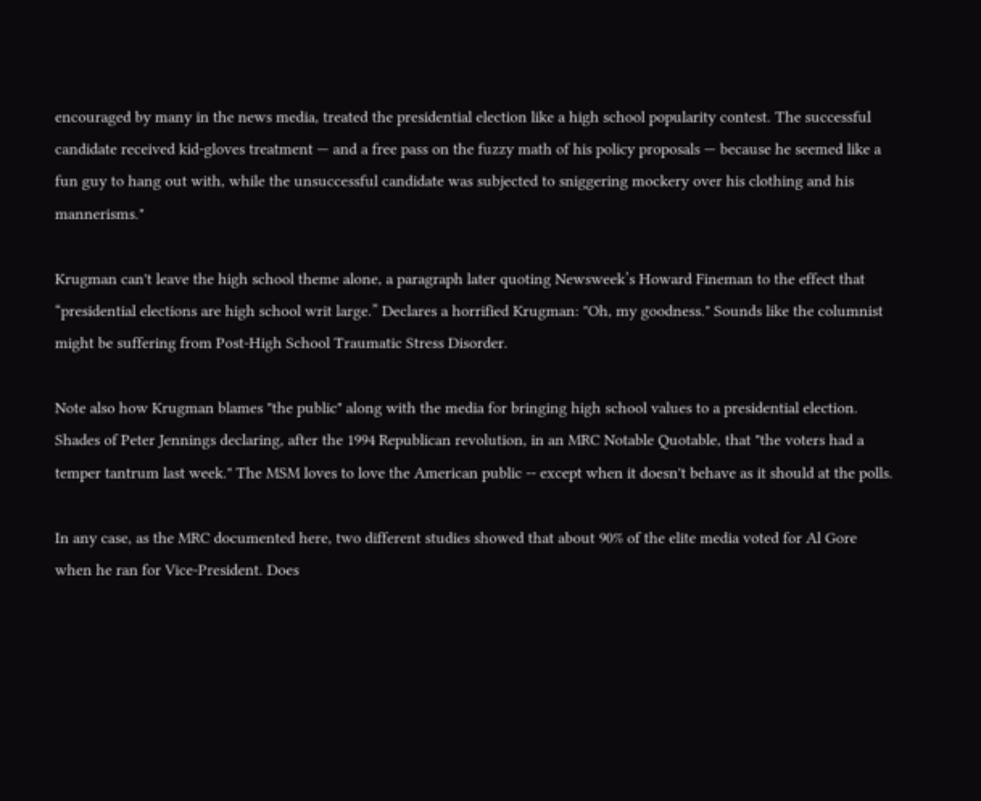encouraged by many in the news media, treated the presidential election like a high school popularity contest. The successful candidate received kid-gloves treatment — and a free pass on the fuzzy math of his policy proposals — because he seemed like a fun guy to hang out with, while the unsuccessful candidate was subjected to sniggering mockery over his clothing and his mannerisms."

Krugman can't leave the high school theme alone, a paragraph later quoting Newsweek’s Howard Fineman to the effect that “presidential elections are high school writ large.” Declares a horrified Krugman: "Oh, my goodness." Sounds like the columnist might be suffering from Post-High School Traumatic Stress Disorder.

Note also how Krugman blames "the public" along with the media for bringing high school values to a presidential election. Shades of Peter Jennings declaring, after the 1994 Republican revolution, in an MRC Notable Quotable, that "the voters had a temper tantrum last week." The MSM loves to love the American public -- except when it doesn't behave as it should at the polls.

In any case, as the MRC documented here, two different studies showed that about 90% of the elite media voted for Al Gore when he ran for Vice-President. Does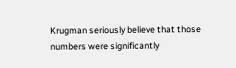Krugman seriously believe that those numbers were significantly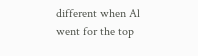different when Al went for the top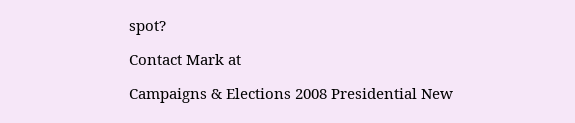spot?

Contact Mark at

Campaigns & Elections 2008 Presidential New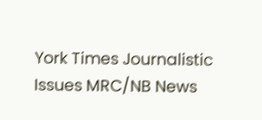York Times Journalistic Issues MRC/NB News